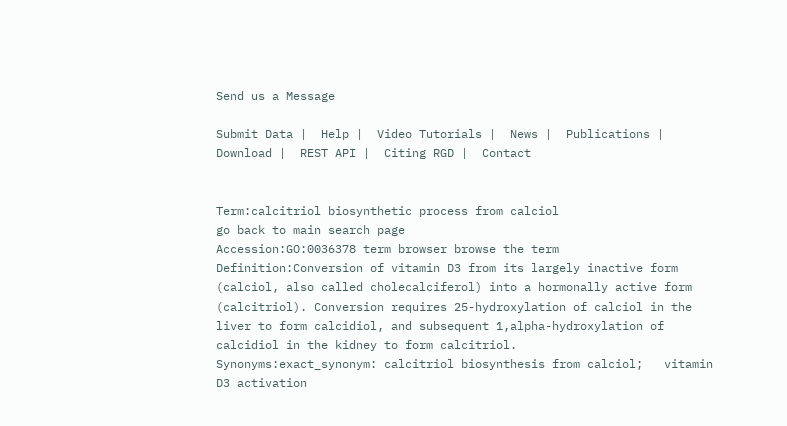Send us a Message

Submit Data |  Help |  Video Tutorials |  News |  Publications |  Download |  REST API |  Citing RGD |  Contact


Term:calcitriol biosynthetic process from calciol
go back to main search page
Accession:GO:0036378 term browser browse the term
Definition:Conversion of vitamin D3 from its largely inactive form (calciol, also called cholecalciferol) into a hormonally active form (calcitriol). Conversion requires 25-hydroxylation of calciol in the liver to form calcidiol, and subsequent 1,alpha-hydroxylation of calcidiol in the kidney to form calcitriol.
Synonyms:exact_synonym: calcitriol biosynthesis from calciol;   vitamin D3 activation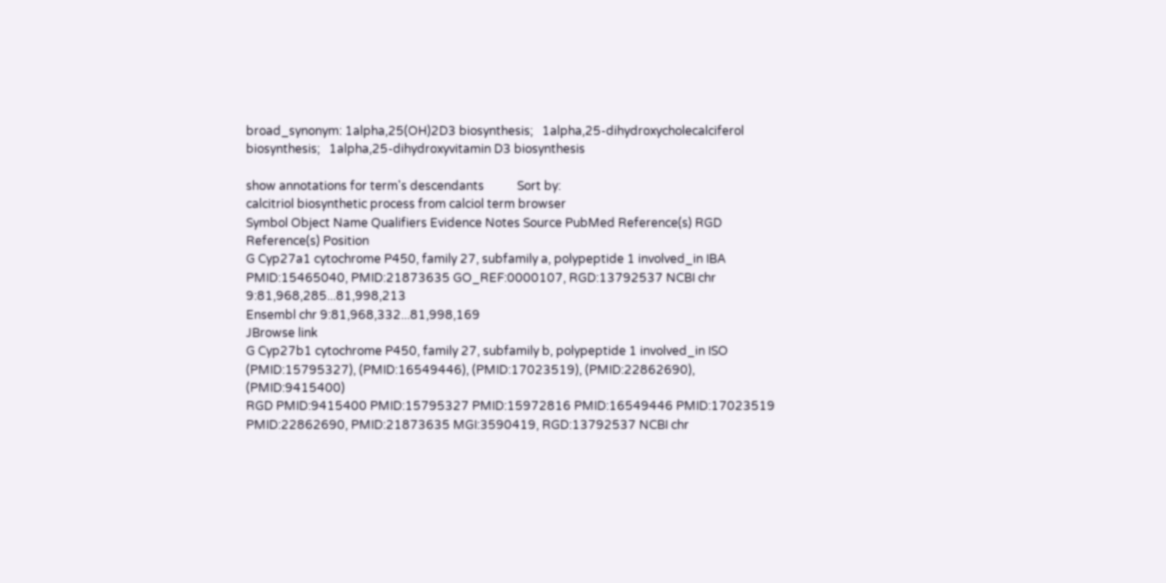broad_synonym: 1alpha,25(OH)2D3 biosynthesis;   1alpha,25-dihydroxycholecalciferol biosynthesis;   1alpha,25-dihydroxyvitamin D3 biosynthesis

show annotations for term's descendants           Sort by:
calcitriol biosynthetic process from calciol term browser
Symbol Object Name Qualifiers Evidence Notes Source PubMed Reference(s) RGD Reference(s) Position
G Cyp27a1 cytochrome P450, family 27, subfamily a, polypeptide 1 involved_in IBA
PMID:15465040, PMID:21873635 GO_REF:0000107, RGD:13792537 NCBI chr 9:81,968,285...81,998,213
Ensembl chr 9:81,968,332...81,998,169
JBrowse link
G Cyp27b1 cytochrome P450, family 27, subfamily b, polypeptide 1 involved_in ISO
(PMID:15795327), (PMID:16549446), (PMID:17023519), (PMID:22862690), (PMID:9415400)
RGD PMID:9415400 PMID:15795327 PMID:15972816 PMID:16549446 PMID:17023519 PMID:22862690, PMID:21873635 MGI:3590419, RGD:13792537 NCBI chr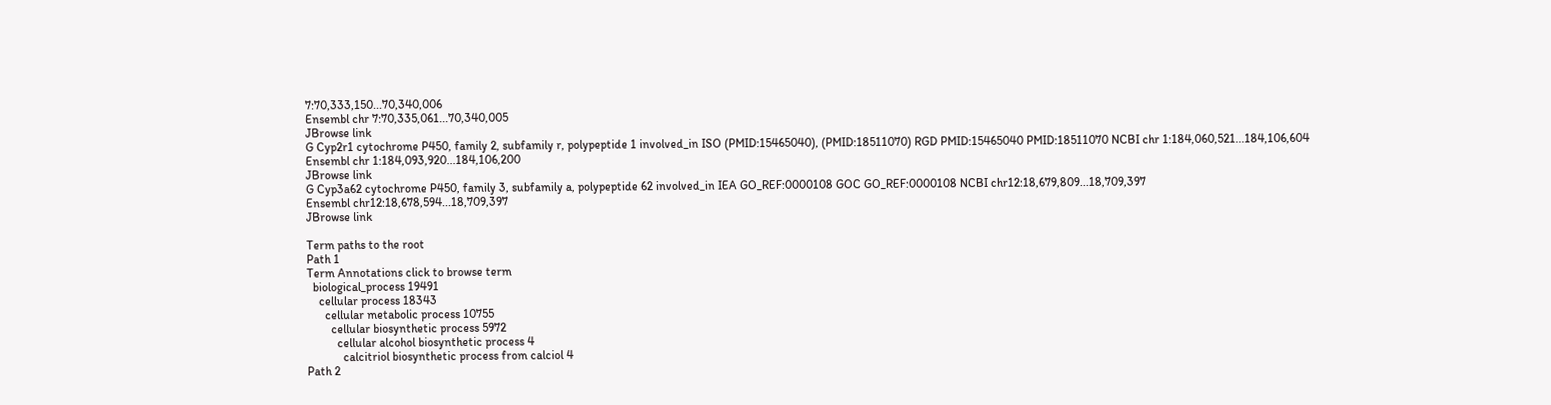7:70,333,150...70,340,006
Ensembl chr 7:70,335,061...70,340,005
JBrowse link
G Cyp2r1 cytochrome P450, family 2, subfamily r, polypeptide 1 involved_in ISO (PMID:15465040), (PMID:18511070) RGD PMID:15465040 PMID:18511070 NCBI chr 1:184,060,521...184,106,604
Ensembl chr 1:184,093,920...184,106,200
JBrowse link
G Cyp3a62 cytochrome P450, family 3, subfamily a, polypeptide 62 involved_in IEA GO_REF:0000108 GOC GO_REF:0000108 NCBI chr12:18,679,809...18,709,397
Ensembl chr12:18,678,594...18,709,397
JBrowse link

Term paths to the root
Path 1
Term Annotations click to browse term
  biological_process 19491
    cellular process 18343
      cellular metabolic process 10755
        cellular biosynthetic process 5972
          cellular alcohol biosynthetic process 4
            calcitriol biosynthetic process from calciol 4
Path 2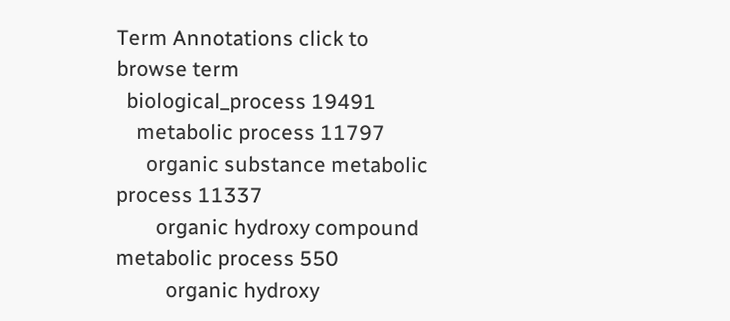Term Annotations click to browse term
  biological_process 19491
    metabolic process 11797
      organic substance metabolic process 11337
        organic hydroxy compound metabolic process 550
          organic hydroxy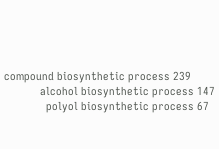compound biosynthetic process 239
            alcohol biosynthetic process 147
              polyol biosynthetic process 67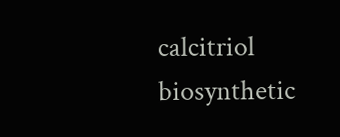calcitriol biosynthetic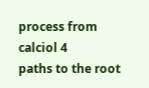process from calciol 4
paths to the root